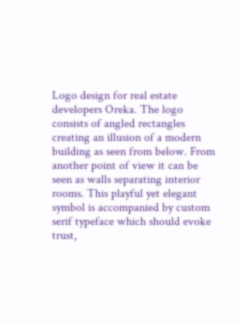Logo design for real estate developers Oreka. The logo consists of angled rectangles creating an illusion of a modern building as seen from below. From another point of view it can be seen as walls separating interior rooms. This playful yet elegant symbol is accompanied by custom serif typeface which should evoke trust,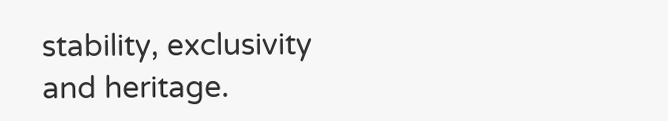stability, exclusivity and heritage.